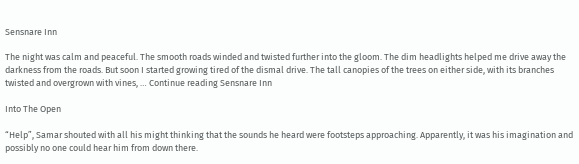Sensnare Inn

The night was calm and peaceful. The smooth roads winded and twisted further into the gloom. The dim headlights helped me drive away the darkness from the roads. But soon I started growing tired of the dismal drive. The tall canopies of the trees on either side, with its branches twisted and overgrown with vines, … Continue reading Sensnare Inn

Into The Open

“Help”, Samar shouted with all his might thinking that the sounds he heard were footsteps approaching. Apparently, it was his imagination and possibly no one could hear him from down there.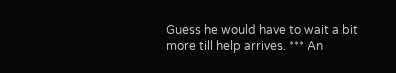Guess he would have to wait a bit more till help arrives. *** An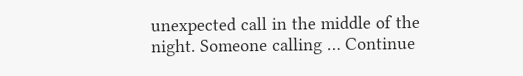unexpected call in the middle of the night. Someone calling … Continue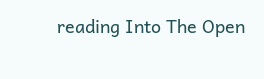reading Into The Open